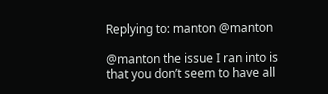Replying to: manton @manton

@manton the issue I ran into is that you don’t seem to have all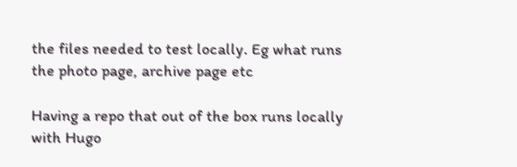the files needed to test locally. Eg what runs the photo page, archive page etc

Having a repo that out of the box runs locally with Hugo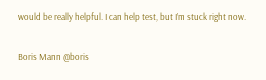would be really helpful. I can help test, but I’m stuck right now.

Boris Mann @boris